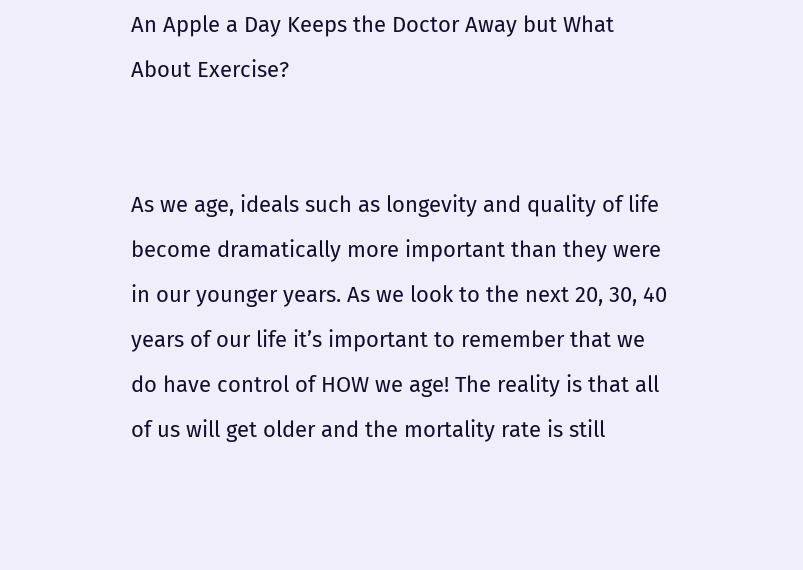An Apple a Day Keeps the Doctor Away but What About Exercise?


As we age, ideals such as longevity and quality of life become dramatically more important than they were in our younger years. As we look to the next 20, 30, 40 years of our life it’s important to remember that we do have control of HOW we age! The reality is that all of us will get older and the mortality rate is still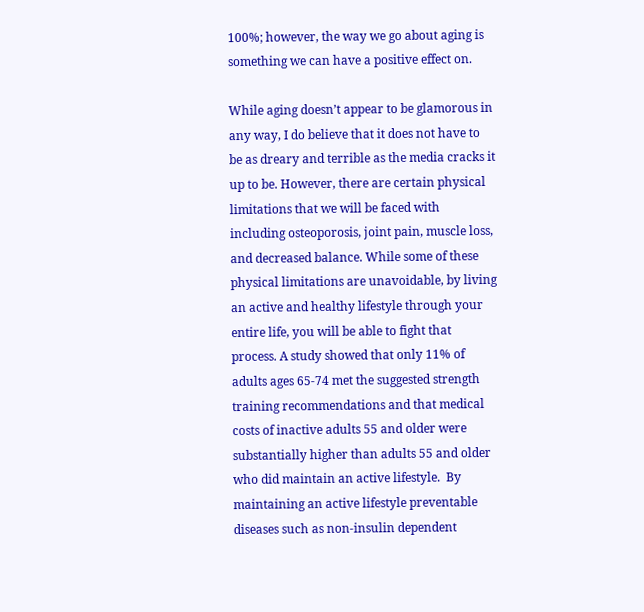100%; however, the way we go about aging is something we can have a positive effect on.

While aging doesn’t appear to be glamorous in any way, I do believe that it does not have to be as dreary and terrible as the media cracks it up to be. However, there are certain physical limitations that we will be faced with including osteoporosis, joint pain, muscle loss, and decreased balance. While some of these physical limitations are unavoidable, by living an active and healthy lifestyle through your entire life, you will be able to fight that process. A study showed that only 11% of adults ages 65-74 met the suggested strength training recommendations and that medical costs of inactive adults 55 and older were substantially higher than adults 55 and older who did maintain an active lifestyle.  By maintaining an active lifestyle preventable diseases such as non-insulin dependent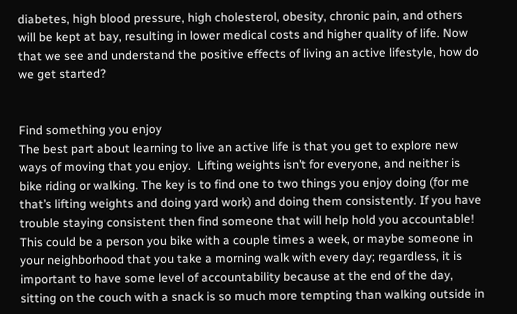diabetes, high blood pressure, high cholesterol, obesity, chronic pain, and others will be kept at bay, resulting in lower medical costs and higher quality of life. Now that we see and understand the positive effects of living an active lifestyle, how do we get started?


Find something you enjoy
The best part about learning to live an active life is that you get to explore new ways of moving that you enjoy.  Lifting weights isn’t for everyone, and neither is bike riding or walking. The key is to find one to two things you enjoy doing (for me that’s lifting weights and doing yard work) and doing them consistently. If you have trouble staying consistent then find someone that will help hold you accountable! This could be a person you bike with a couple times a week, or maybe someone in your neighborhood that you take a morning walk with every day; regardless, it is important to have some level of accountability because at the end of the day, sitting on the couch with a snack is so much more tempting than walking outside in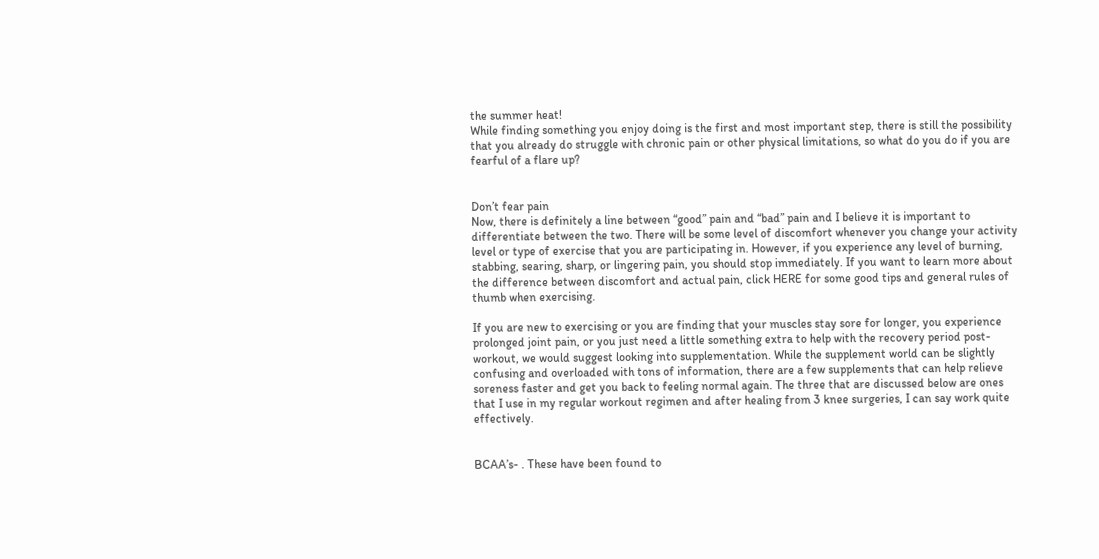the summer heat!
While finding something you enjoy doing is the first and most important step, there is still the possibility that you already do struggle with chronic pain or other physical limitations, so what do you do if you are fearful of a flare up?


Don’t fear pain
Now, there is definitely a line between “good” pain and “bad” pain and I believe it is important to differentiate between the two. There will be some level of discomfort whenever you change your activity level or type of exercise that you are participating in. However, if you experience any level of burning, stabbing, searing, sharp, or lingering pain, you should stop immediately. If you want to learn more about the difference between discomfort and actual pain, click HERE for some good tips and general rules of thumb when exercising.

If you are new to exercising or you are finding that your muscles stay sore for longer, you experience prolonged joint pain, or you just need a little something extra to help with the recovery period post-workout, we would suggest looking into supplementation. While the supplement world can be slightly confusing and overloaded with tons of information, there are a few supplements that can help relieve soreness faster and get you back to feeling normal again. The three that are discussed below are ones that I use in my regular workout regimen and after healing from 3 knee surgeries, I can say work quite effectively.


BCAA’s- . These have been found to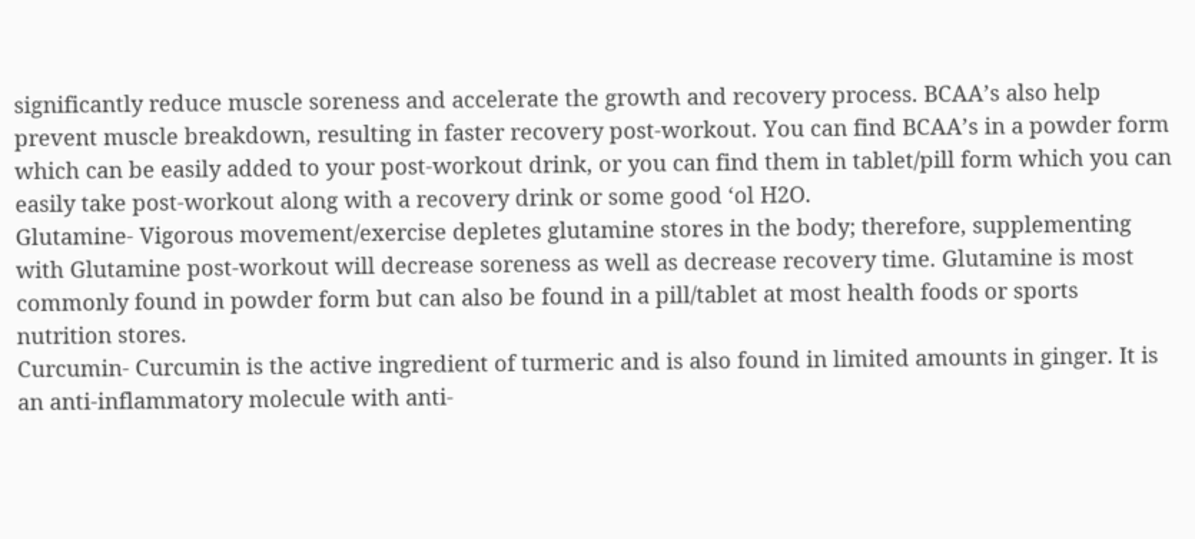significantly reduce muscle soreness and accelerate the growth and recovery process. BCAA’s also help prevent muscle breakdown, resulting in faster recovery post-workout. You can find BCAA’s in a powder form which can be easily added to your post-workout drink, or you can find them in tablet/pill form which you can easily take post-workout along with a recovery drink or some good ‘ol H2O.
Glutamine- Vigorous movement/exercise depletes glutamine stores in the body; therefore, supplementing with Glutamine post-workout will decrease soreness as well as decrease recovery time. Glutamine is most commonly found in powder form but can also be found in a pill/tablet at most health foods or sports nutrition stores.
Curcumin- Curcumin is the active ingredient of turmeric and is also found in limited amounts in ginger. It is an anti-inflammatory molecule with anti-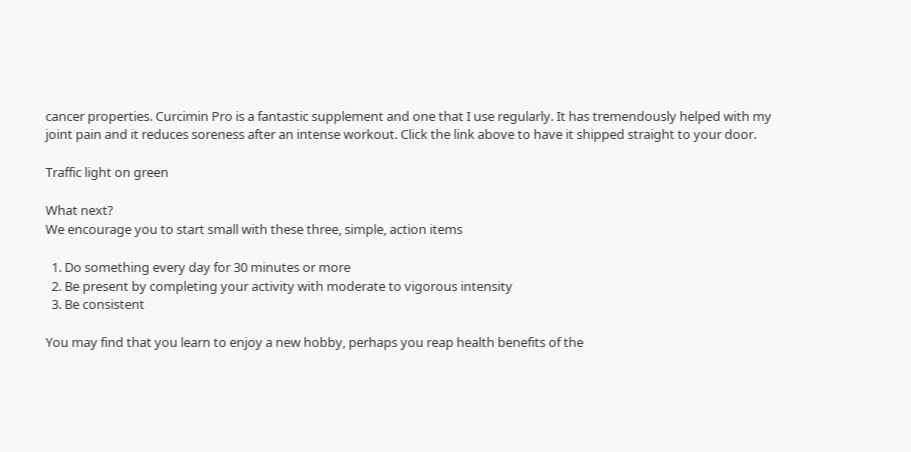cancer properties. Curcimin Pro is a fantastic supplement and one that I use regularly. It has tremendously helped with my joint pain and it reduces soreness after an intense workout. Click the link above to have it shipped straight to your door.

Traffic light on green

What next?
We encourage you to start small with these three, simple, action items

  1. Do something every day for 30 minutes or more
  2. Be present by completing your activity with moderate to vigorous intensity
  3. Be consistent

You may find that you learn to enjoy a new hobby, perhaps you reap health benefits of the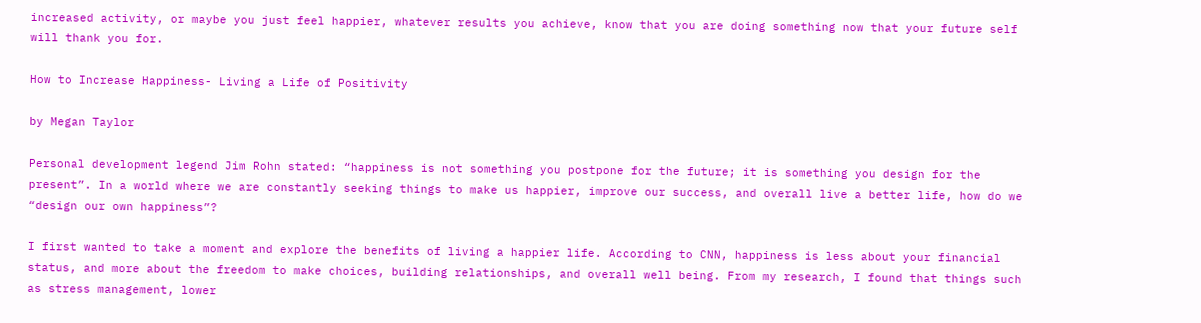increased activity, or maybe you just feel happier, whatever results you achieve, know that you are doing something now that your future self will thank you for.

How to Increase Happiness- Living a Life of Positivity

by Megan Taylor

Personal development legend Jim Rohn stated: “happiness is not something you postpone for the future; it is something you design for the present”. In a world where we are constantly seeking things to make us happier, improve our success, and overall live a better life, how do we “design our own happiness”?

I first wanted to take a moment and explore the benefits of living a happier life. According to CNN, happiness is less about your financial status, and more about the freedom to make choices, building relationships, and overall well being. From my research, I found that things such as stress management, lower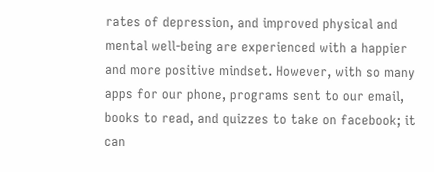rates of depression, and improved physical and mental well-being are experienced with a happier and more positive mindset. However, with so many apps for our phone, programs sent to our email, books to read, and quizzes to take on facebook; it can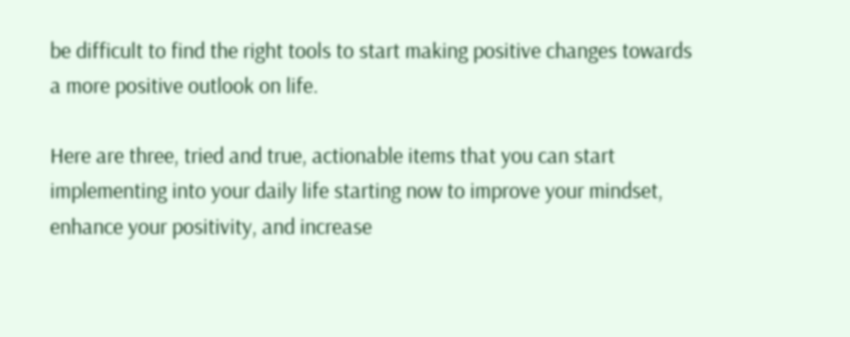be difficult to find the right tools to start making positive changes towards a more positive outlook on life.

Here are three, tried and true, actionable items that you can start implementing into your daily life starting now to improve your mindset, enhance your positivity, and increase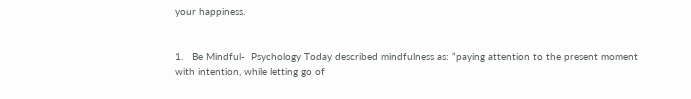your happiness.


1.   Be Mindful-  Psychology Today described mindfulness as: “paying attention to the present moment with intention, while letting go of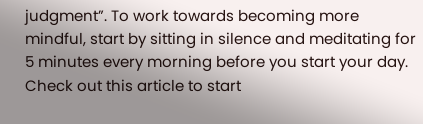judgment”. To work towards becoming more mindful, start by sitting in silence and meditating for 5 minutes every morning before you start your day.  Check out this article to start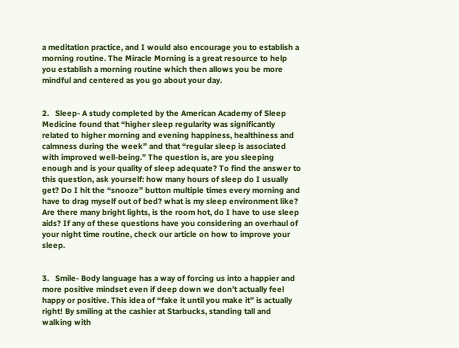a meditation practice, and I would also encourage you to establish a morning routine. The Miracle Morning is a great resource to help you establish a morning routine which then allows you be more mindful and centered as you go about your day.


2.   Sleep- A study completed by the American Academy of Sleep Medicine found that “higher sleep regularity was significantly related to higher morning and evening happiness, healthiness and calmness during the week” and that “regular sleep is associated with improved well-being.” The question is, are you sleeping enough and is your quality of sleep adequate? To find the answer to this question, ask yourself: how many hours of sleep do I usually get? Do I hit the “snooze” button multiple times every morning and have to drag myself out of bed? what is my sleep environment like? Are there many bright lights, is the room hot, do I have to use sleep aids? If any of these questions have you considering an overhaul of your night time routine, check our article on how to improve your sleep.


3.   Smile- Body language has a way of forcing us into a happier and more positive mindset even if deep down we don’t actually feel happy or positive. This idea of “fake it until you make it” is actually right! By smiling at the cashier at Starbucks, standing tall and walking with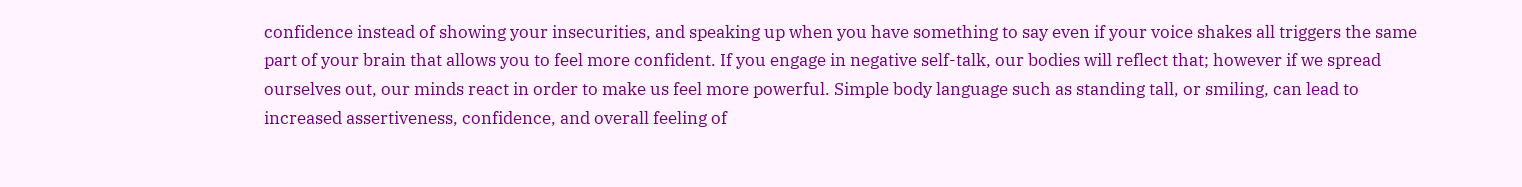confidence instead of showing your insecurities, and speaking up when you have something to say even if your voice shakes all triggers the same part of your brain that allows you to feel more confident. If you engage in negative self-talk, our bodies will reflect that; however if we spread ourselves out, our minds react in order to make us feel more powerful. Simple body language such as standing tall, or smiling, can lead to increased assertiveness, confidence, and overall feeling of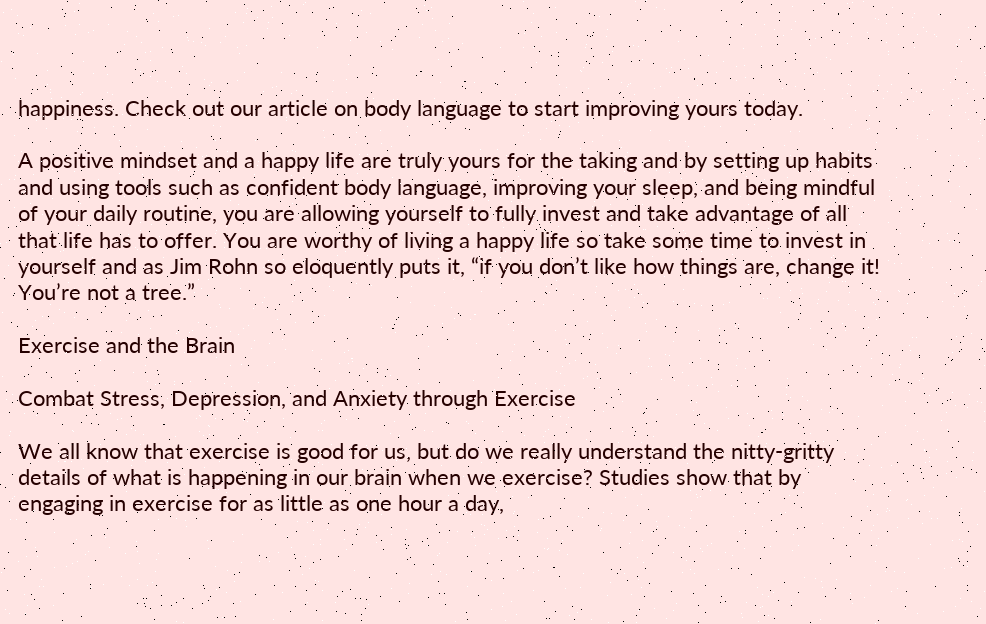happiness. Check out our article on body language to start improving yours today.

A positive mindset and a happy life are truly yours for the taking and by setting up habits and using tools such as confident body language, improving your sleep, and being mindful of your daily routine, you are allowing yourself to fully invest and take advantage of all that life has to offer. You are worthy of living a happy life so take some time to invest in yourself and as Jim Rohn so eloquently puts it, “if you don’t like how things are, change it! You’re not a tree.”

Exercise and the Brain

Combat Stress, Depression, and Anxiety through Exercise

We all know that exercise is good for us, but do we really understand the nitty-gritty details of what is happening in our brain when we exercise? Studies show that by engaging in exercise for as little as one hour a day,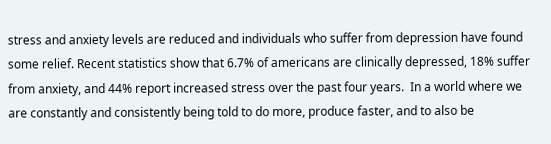stress and anxiety levels are reduced and individuals who suffer from depression have found some relief. Recent statistics show that 6.7% of americans are clinically depressed, 18% suffer from anxiety, and 44% report increased stress over the past four years.  In a world where we are constantly and consistently being told to do more, produce faster, and to also be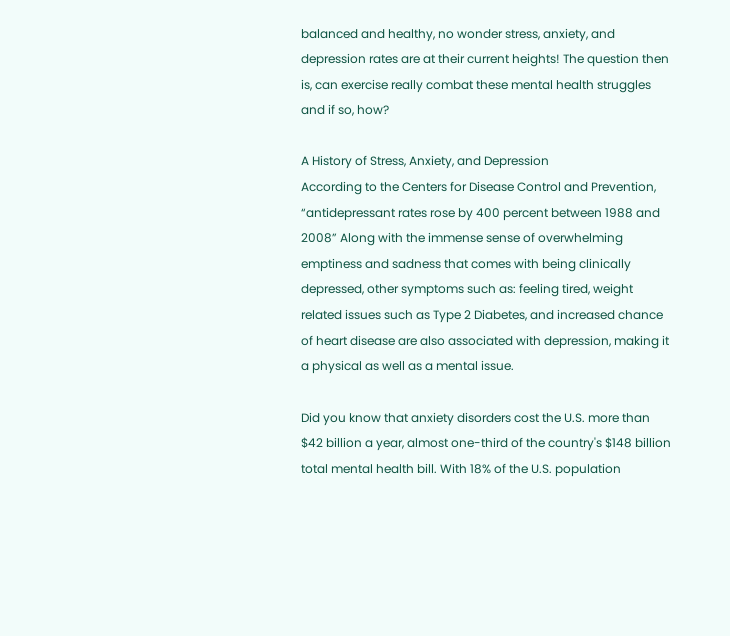balanced and healthy, no wonder stress, anxiety, and depression rates are at their current heights! The question then is, can exercise really combat these mental health struggles and if so, how?

A History of Stress, Anxiety, and Depression
According to the Centers for Disease Control and Prevention, “antidepressant rates rose by 400 percent between 1988 and 2008” Along with the immense sense of overwhelming emptiness and sadness that comes with being clinically depressed, other symptoms such as: feeling tired, weight related issues such as Type 2 Diabetes, and increased chance of heart disease are also associated with depression, making it a physical as well as a mental issue.

Did you know that anxiety disorders cost the U.S. more than $42 billion a year, almost one-third of the country's $148 billion total mental health bill. With 18% of the U.S. population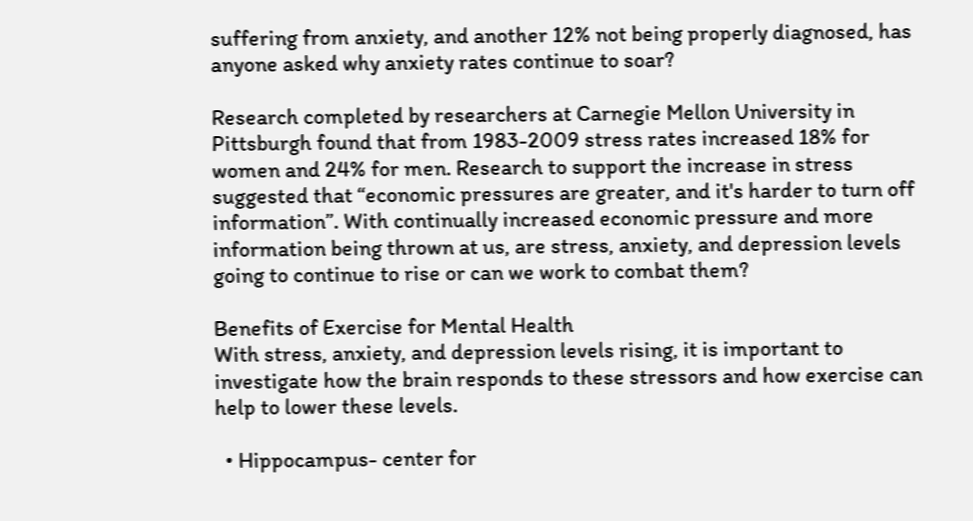suffering from anxiety, and another 12% not being properly diagnosed, has anyone asked why anxiety rates continue to soar?

Research completed by researchers at Carnegie Mellon University in Pittsburgh found that from 1983-2009 stress rates increased 18% for women and 24% for men. Research to support the increase in stress suggested that “economic pressures are greater, and it's harder to turn off information”. With continually increased economic pressure and more information being thrown at us, are stress, anxiety, and depression levels going to continue to rise or can we work to combat them?

Benefits of Exercise for Mental Health
With stress, anxiety, and depression levels rising, it is important to investigate how the brain responds to these stressors and how exercise can help to lower these levels.

  • Hippocampus- center for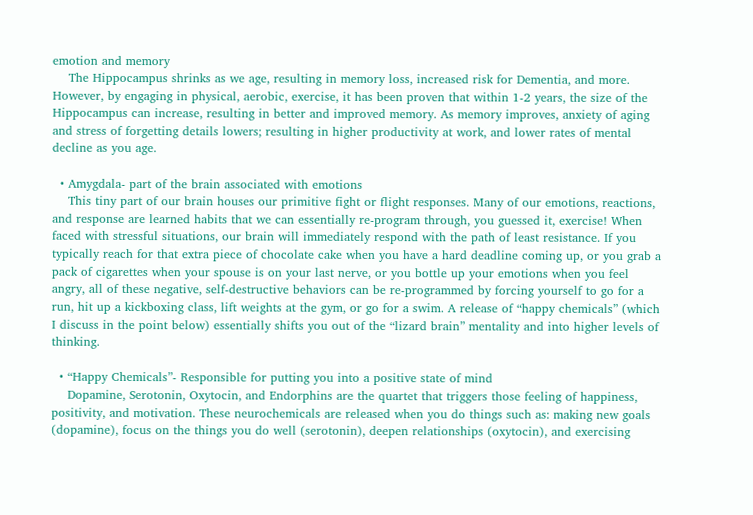emotion and memory
    The Hippocampus shrinks as we age, resulting in memory loss, increased risk for Dementia, and more. However, by engaging in physical, aerobic, exercise, it has been proven that within 1-2 years, the size of the Hippocampus can increase, resulting in better and improved memory. As memory improves, anxiety of aging and stress of forgetting details lowers; resulting in higher productivity at work, and lower rates of mental decline as you age.

  • Amygdala- part of the brain associated with emotions
    This tiny part of our brain houses our primitive fight or flight responses. Many of our emotions, reactions, and response are learned habits that we can essentially re-program through, you guessed it, exercise! When faced with stressful situations, our brain will immediately respond with the path of least resistance. If you typically reach for that extra piece of chocolate cake when you have a hard deadline coming up, or you grab a pack of cigarettes when your spouse is on your last nerve, or you bottle up your emotions when you feel angry, all of these negative, self-destructive behaviors can be re-programmed by forcing yourself to go for a run, hit up a kickboxing class, lift weights at the gym, or go for a swim. A release of “happy chemicals” (which I discuss in the point below) essentially shifts you out of the “lizard brain” mentality and into higher levels of thinking.

  • “Happy Chemicals”- Responsible for putting you into a positive state of mind
    Dopamine, Serotonin, Oxytocin, and Endorphins are the quartet that triggers those feeling of happiness, positivity, and motivation. These neurochemicals are released when you do things such as: making new goals (dopamine), focus on the things you do well (serotonin), deepen relationships (oxytocin), and exercising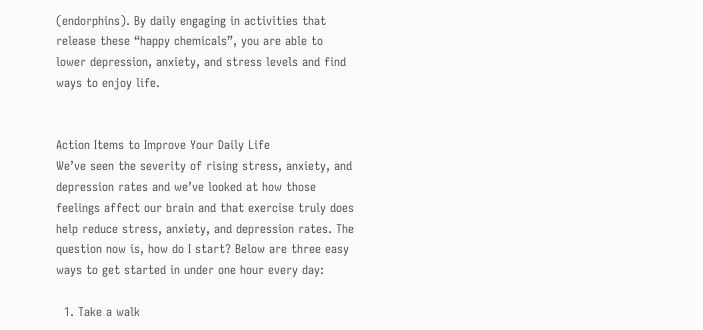(endorphins). By daily engaging in activities that release these “happy chemicals”, you are able to lower depression, anxiety, and stress levels and find ways to enjoy life.


Action Items to Improve Your Daily Life
We’ve seen the severity of rising stress, anxiety, and depression rates and we’ve looked at how those feelings affect our brain and that exercise truly does help reduce stress, anxiety, and depression rates. The question now is, how do I start? Below are three easy ways to get started in under one hour every day:

  1. Take a walk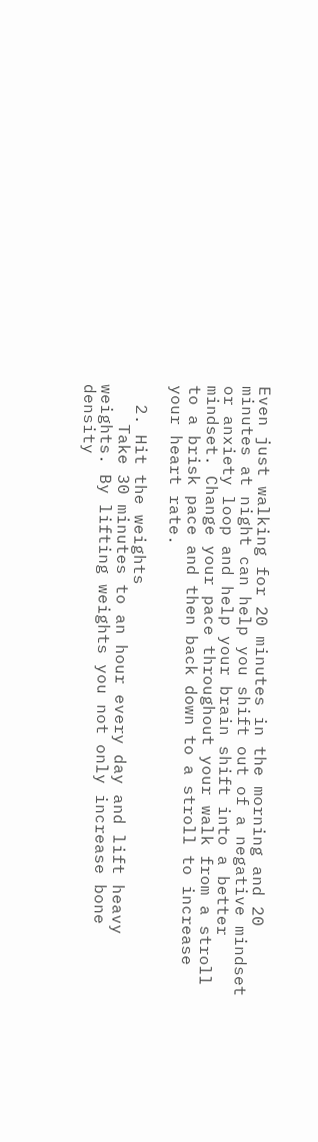Even just walking for 20 minutes in the morning and 20 minutes at night can help you shift out of a negative mindset or anxiety loop and help your brain shift into a better mindset. Change your pace throughout your walk from a stroll to a brisk pace and then back down to a stroll to increase your heart rate.

  2. Hit the weights
    Take 30 minutes to an hour every day and lift heavy weights. By lifting weights you not only increase bone density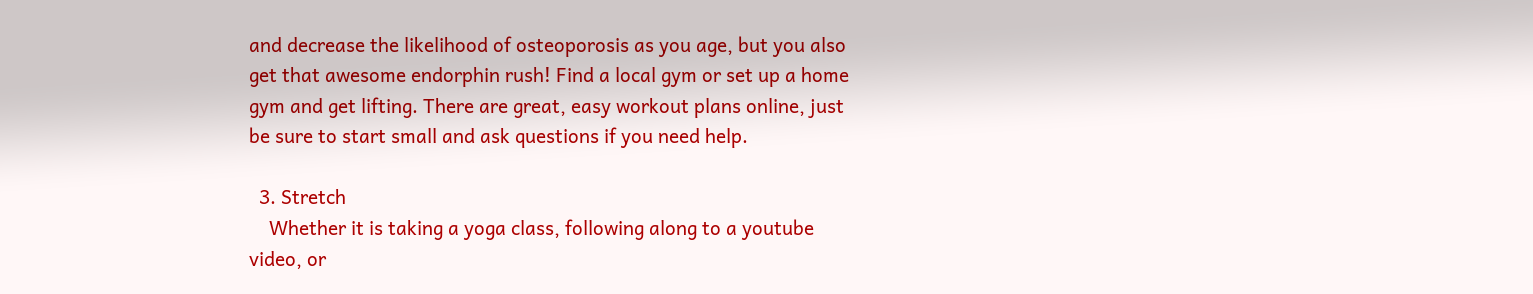and decrease the likelihood of osteoporosis as you age, but you also get that awesome endorphin rush! Find a local gym or set up a home gym and get lifting. There are great, easy workout plans online, just be sure to start small and ask questions if you need help.

  3. Stretch
    Whether it is taking a yoga class, following along to a youtube video, or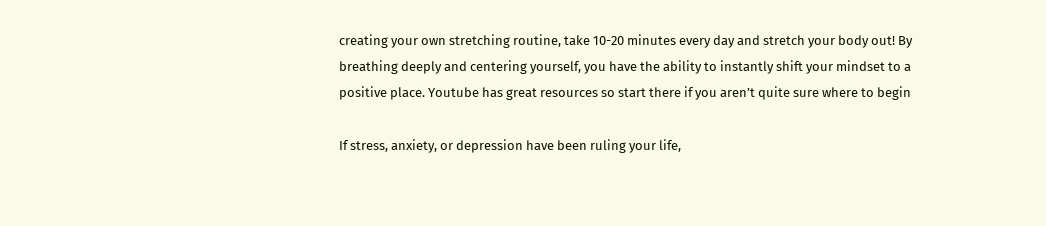creating your own stretching routine, take 10-20 minutes every day and stretch your body out! By breathing deeply and centering yourself, you have the ability to instantly shift your mindset to a positive place. Youtube has great resources so start there if you aren’t quite sure where to begin

If stress, anxiety, or depression have been ruling your life,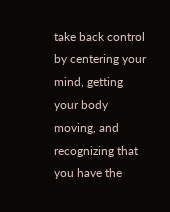take back control by centering your mind, getting your body moving, and recognizing that you have the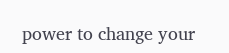power to change your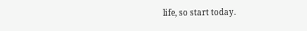life, so start today.